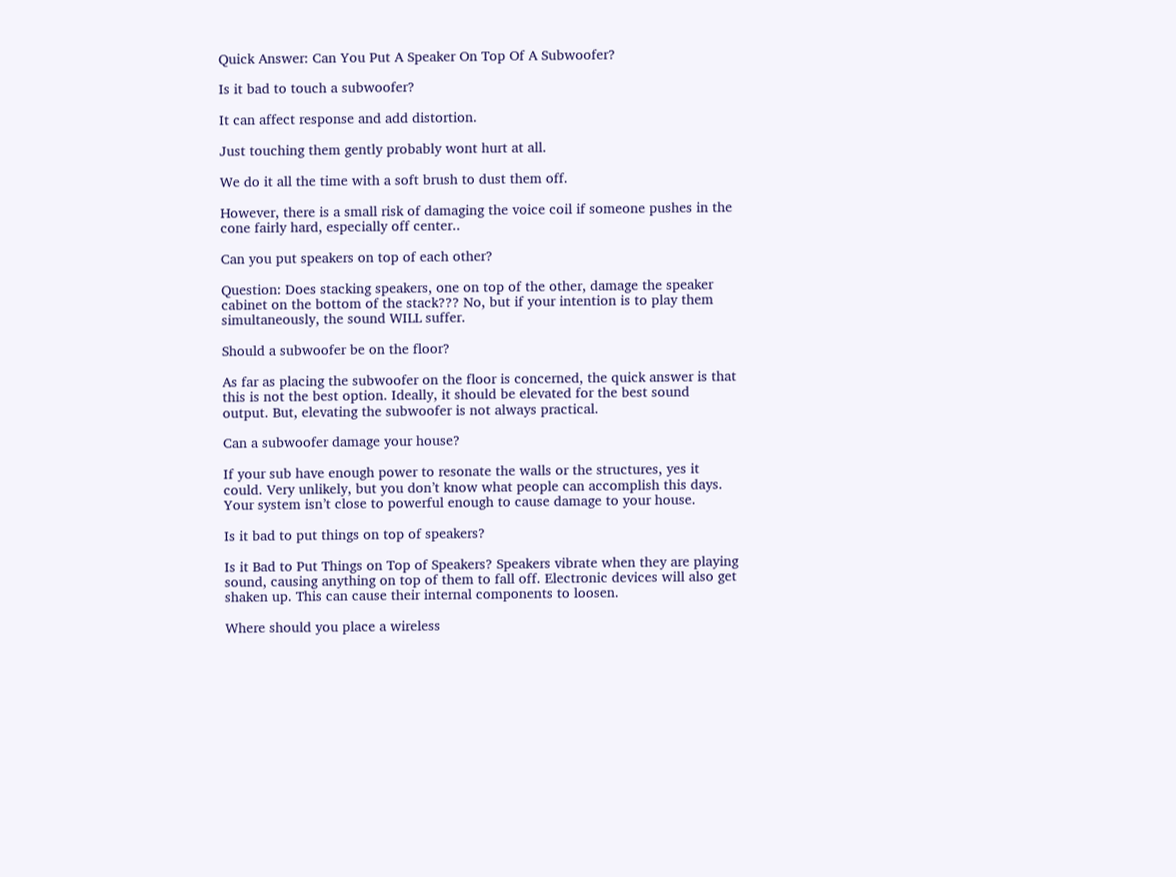Quick Answer: Can You Put A Speaker On Top Of A Subwoofer?

Is it bad to touch a subwoofer?

It can affect response and add distortion.

Just touching them gently probably wont hurt at all.

We do it all the time with a soft brush to dust them off.

However, there is a small risk of damaging the voice coil if someone pushes in the cone fairly hard, especially off center..

Can you put speakers on top of each other?

Question: Does stacking speakers, one on top of the other, damage the speaker cabinet on the bottom of the stack??? No, but if your intention is to play them simultaneously, the sound WILL suffer.

Should a subwoofer be on the floor?

As far as placing the subwoofer on the floor is concerned, the quick answer is that this is not the best option. Ideally, it should be elevated for the best sound output. But, elevating the subwoofer is not always practical.

Can a subwoofer damage your house?

If your sub have enough power to resonate the walls or the structures, yes it could. Very unlikely, but you don’t know what people can accomplish this days. Your system isn’t close to powerful enough to cause damage to your house.

Is it bad to put things on top of speakers?

Is it Bad to Put Things on Top of Speakers? Speakers vibrate when they are playing sound, causing anything on top of them to fall off. Electronic devices will also get shaken up. This can cause their internal components to loosen.

Where should you place a wireless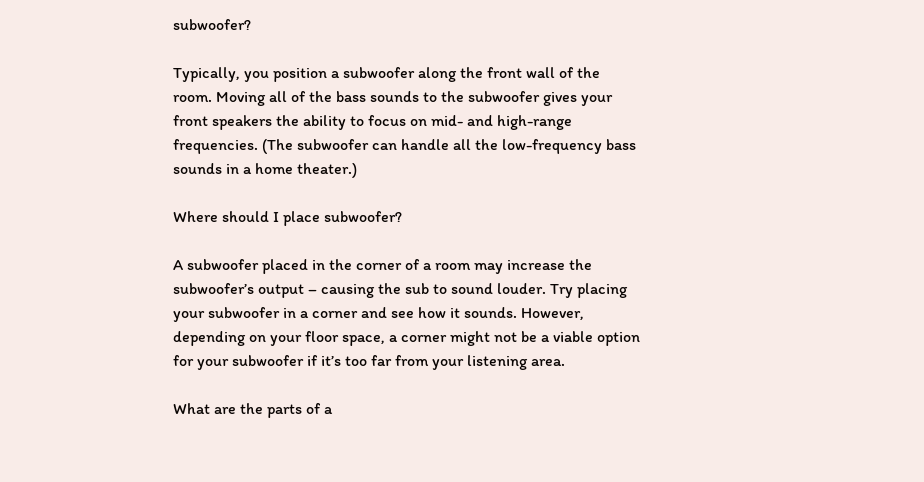subwoofer?

Typically, you position a subwoofer along the front wall of the room. Moving all of the bass sounds to the subwoofer gives your front speakers the ability to focus on mid- and high-range frequencies. (The subwoofer can handle all the low-frequency bass sounds in a home theater.)

Where should I place subwoofer?

A subwoofer placed in the corner of a room may increase the subwoofer’s output – causing the sub to sound louder. Try placing your subwoofer in a corner and see how it sounds. However, depending on your floor space, a corner might not be a viable option for your subwoofer if it’s too far from your listening area.

What are the parts of a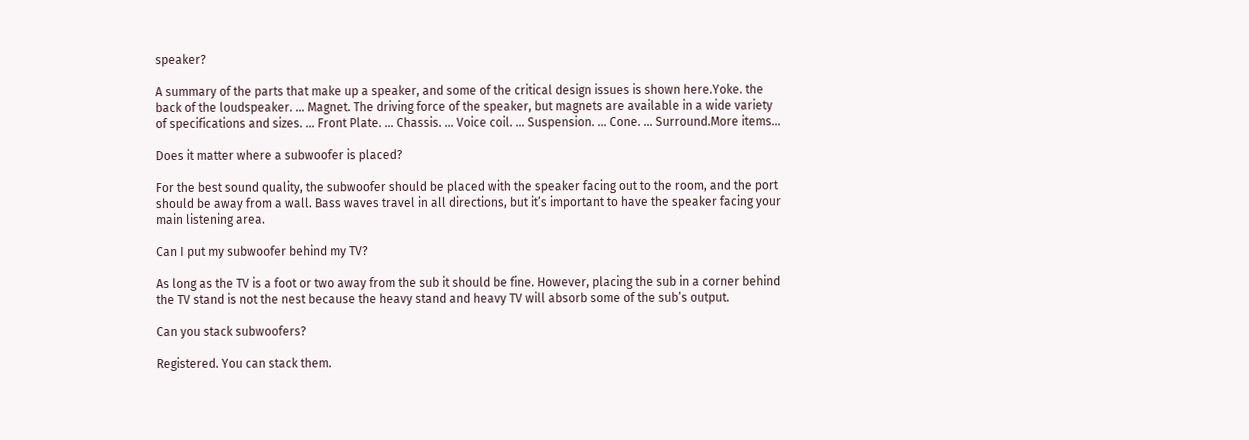speaker?

A summary of the parts that make up a speaker, and some of the critical design issues is shown here.Yoke. the back of the loudspeaker. … Magnet. The driving force of the speaker, but magnets are available in a wide variety of specifications and sizes. … Front Plate. … Chassis. … Voice coil. … Suspension. … Cone. … Surround.More items…

Does it matter where a subwoofer is placed?

For the best sound quality, the subwoofer should be placed with the speaker facing out to the room, and the port should be away from a wall. Bass waves travel in all directions, but it’s important to have the speaker facing your main listening area.

Can I put my subwoofer behind my TV?

As long as the TV is a foot or two away from the sub it should be fine. However, placing the sub in a corner behind the TV stand is not the nest because the heavy stand and heavy TV will absorb some of the sub’s output.

Can you stack subwoofers?

Registered. You can stack them.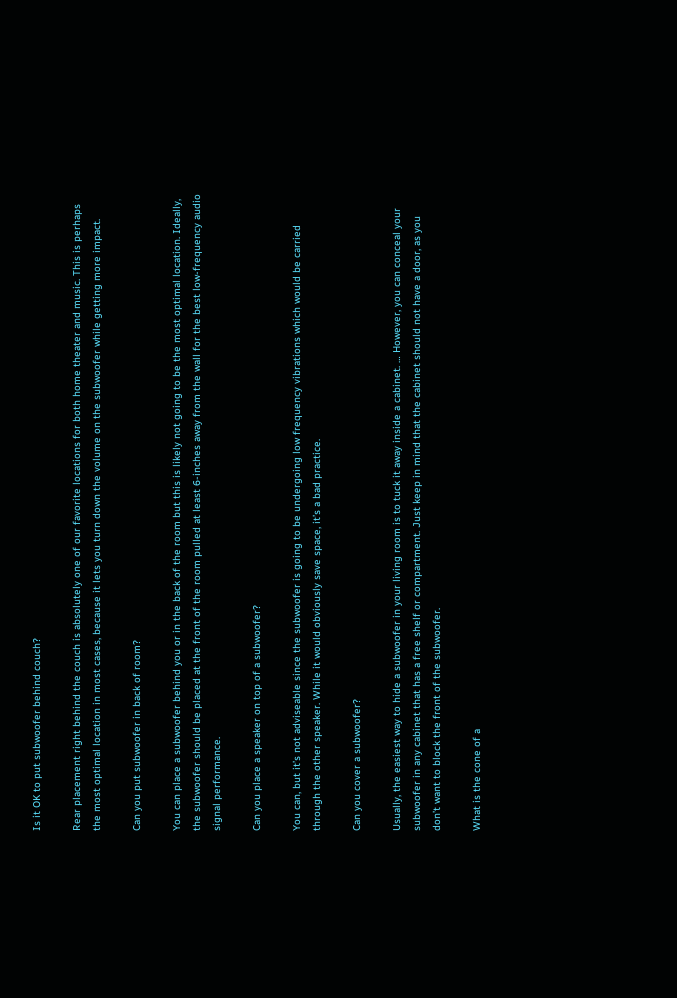Is it OK to put subwoofer behind couch?

Rear placement right behind the couch is absolutely one of our favorite locations for both home theater and music. This is perhaps the most optimal location in most cases, because it lets you turn down the volume on the subwoofer while getting more impact.

Can you put subwoofer in back of room?

You can place a subwoofer behind you or in the back of the room but this is likely not going to be the most optimal location. Ideally, the subwoofer should be placed at the front of the room pulled at least 6-inches away from the wall for the best low-frequency audio signal performance.

Can you place a speaker on top of a subwoofer?

You can, but it’s not adviseable since the subwoofer is going to be undergoing low frequency vibrations which would be carried through the other speaker. While it would obviously save space, it’s a bad practice.

Can you cover a subwoofer?

Usually, the easiest way to hide a subwoofer in your living room is to tuck it away inside a cabinet. … However, you can conceal your subwoofer in any cabinet that has a free shelf or compartment. Just keep in mind that the cabinet should not have a door, as you don’t want to block the front of the subwoofer.

What is the cone of a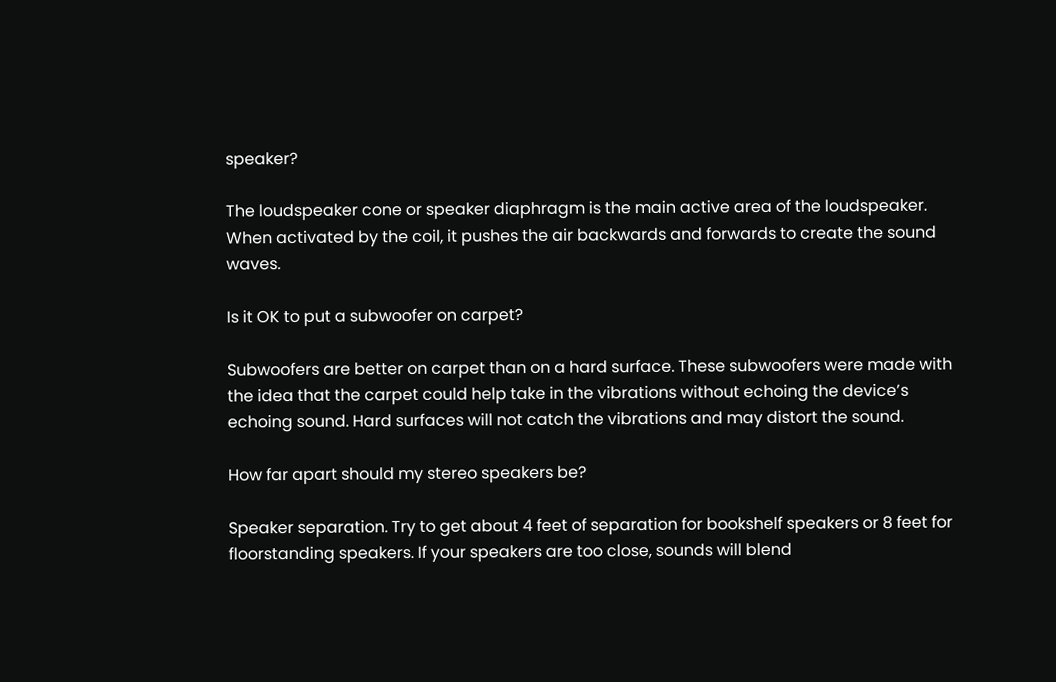speaker?

The loudspeaker cone or speaker diaphragm is the main active area of the loudspeaker. When activated by the coil, it pushes the air backwards and forwards to create the sound waves.

Is it OK to put a subwoofer on carpet?

Subwoofers are better on carpet than on a hard surface. These subwoofers were made with the idea that the carpet could help take in the vibrations without echoing the device’s echoing sound. Hard surfaces will not catch the vibrations and may distort the sound.

How far apart should my stereo speakers be?

Speaker separation. Try to get about 4 feet of separation for bookshelf speakers or 8 feet for floorstanding speakers. If your speakers are too close, sounds will blend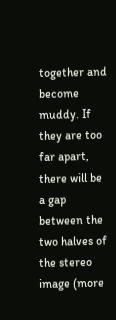together and become muddy. If they are too far apart, there will be a gap between the two halves of the stereo image (more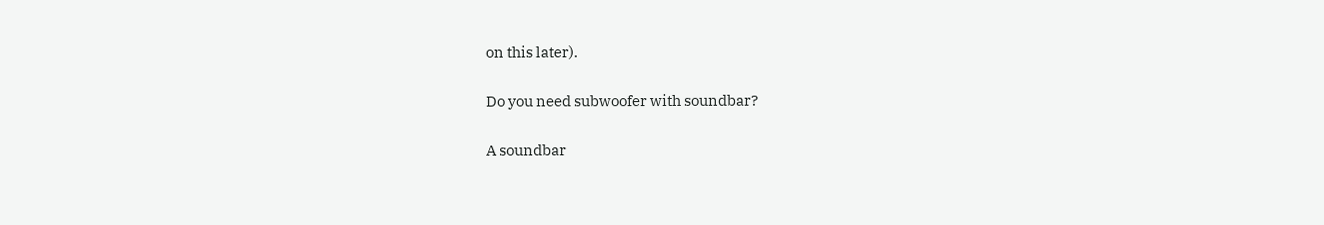on this later).

Do you need subwoofer with soundbar?

A soundbar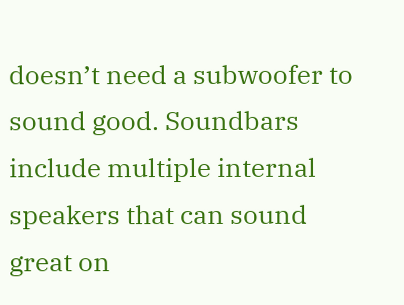doesn’t need a subwoofer to sound good. Soundbars include multiple internal speakers that can sound great on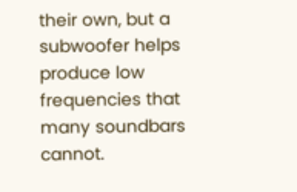their own, but a subwoofer helps produce low frequencies that many soundbars cannot.